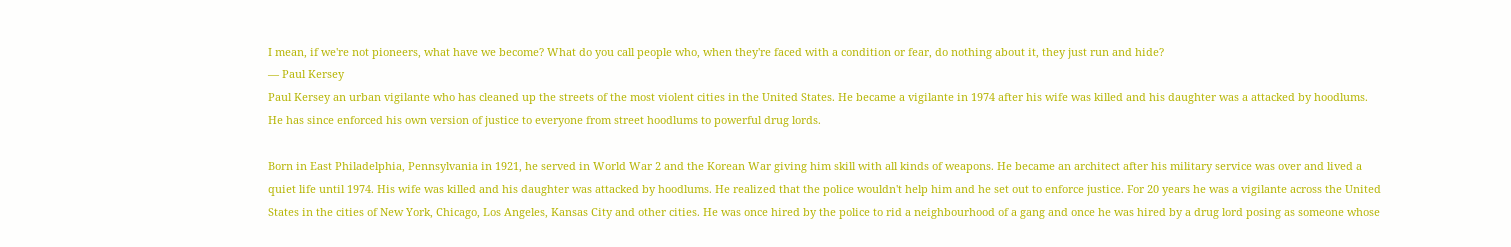I mean, if we're not pioneers, what have we become? What do you call people who, when they're faced with a condition or fear, do nothing about it, they just run and hide?
— Paul Kersey
Paul Kersey an urban vigilante who has cleaned up the streets of the most violent cities in the United States. He became a vigilante in 1974 after his wife was killed and his daughter was a attacked by hoodlums. He has since enforced his own version of justice to everyone from street hoodlums to powerful drug lords.

Born in East Philadelphia, Pennsylvania in 1921, he served in World War 2 and the Korean War giving him skill with all kinds of weapons. He became an architect after his military service was over and lived a quiet life until 1974. His wife was killed and his daughter was attacked by hoodlums. He realized that the police wouldn't help him and he set out to enforce justice. For 20 years he was a vigilante across the United States in the cities of New York, Chicago, Los Angeles, Kansas City and other cities. He was once hired by the police to rid a neighbourhood of a gang and once he was hired by a drug lord posing as someone whose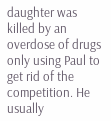daughter was killed by an overdose of drugs only using Paul to get rid of the competition. He usually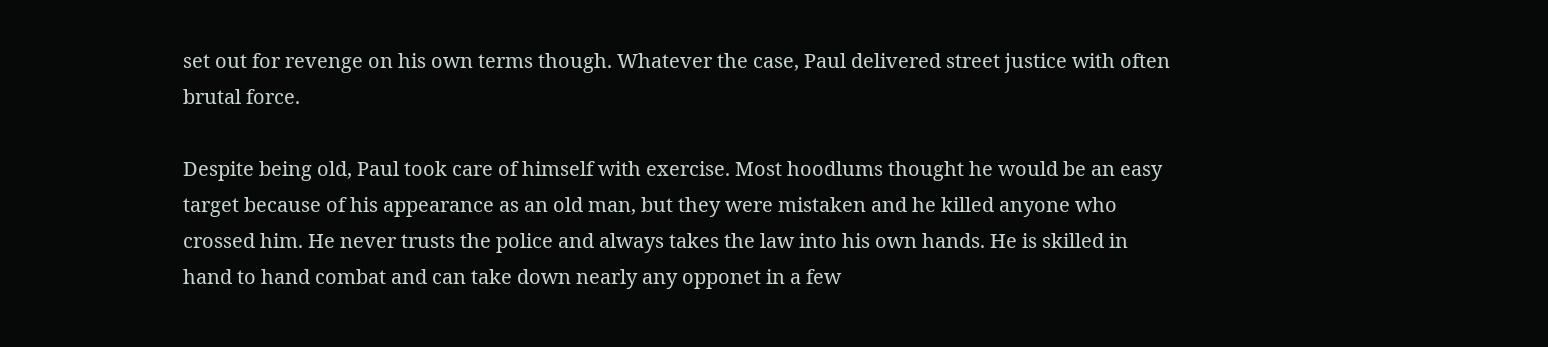set out for revenge on his own terms though. Whatever the case, Paul delivered street justice with often brutal force.

Despite being old, Paul took care of himself with exercise. Most hoodlums thought he would be an easy target because of his appearance as an old man, but they were mistaken and he killed anyone who crossed him. He never trusts the police and always takes the law into his own hands. He is skilled in hand to hand combat and can take down nearly any opponet in a few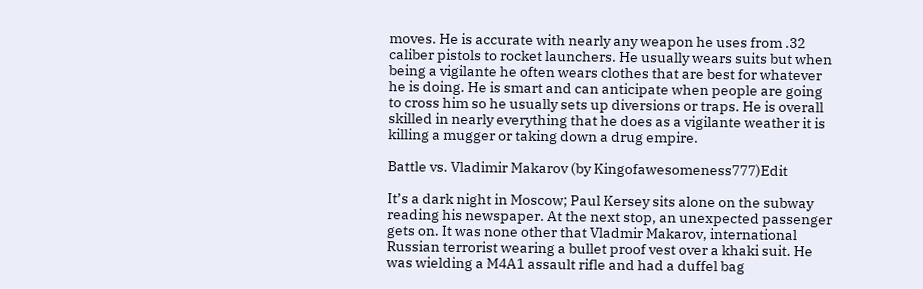moves. He is accurate with nearly any weapon he uses from .32 caliber pistols to rocket launchers. He usually wears suits but when being a vigilante he often wears clothes that are best for whatever he is doing. He is smart and can anticipate when people are going to cross him so he usually sets up diversions or traps. He is overall skilled in nearly everything that he does as a vigilante weather it is killing a mugger or taking down a drug empire.

Battle vs. Vladimir Makarov (by Kingofawesomeness777)Edit

It’s a dark night in Moscow; Paul Kersey sits alone on the subway reading his newspaper. At the next stop, an unexpected passenger gets on. It was none other that Vladmir Makarov, international Russian terrorist wearing a bullet proof vest over a khaki suit. He was wielding a M4A1 assault rifle and had a duffel bag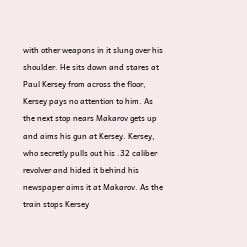with other weapons in it slung over his shoulder. He sits down and stares at Paul Kersey from across the floor, Kersey pays no attention to him. As the next stop nears Makarov gets up and aims his gun at Kersey. Kersey, who secretly pulls out his .32 caliber revolver and hided it behind his newspaper aims it at Makarov. As the train stops Kersey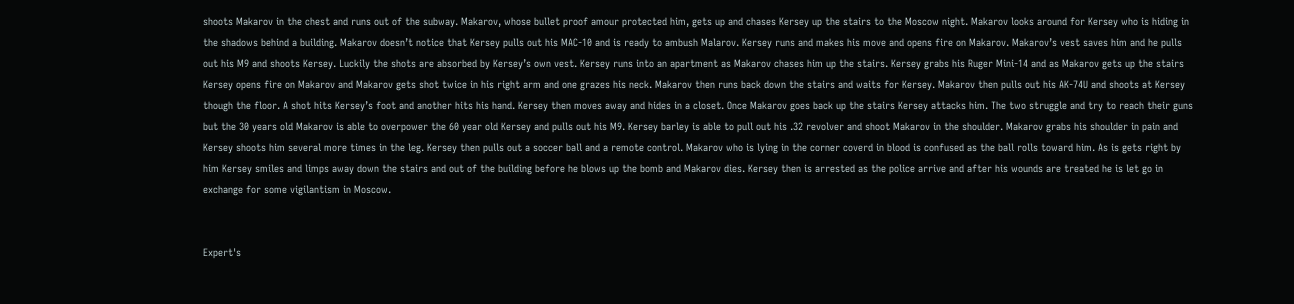shoots Makarov in the chest and runs out of the subway. Makarov, whose bullet proof amour protected him, gets up and chases Kersey up the stairs to the Moscow night. Makarov looks around for Kersey who is hiding in the shadows behind a building. Makarov doesn’t notice that Kersey pulls out his MAC-10 and is ready to ambush Malarov. Kersey runs and makes his move and opens fire on Makarov. Makarov’s vest saves him and he pulls out his M9 and shoots Kersey. Luckily the shots are absorbed by Kersey’s own vest. Kersey runs into an apartment as Makarov chases him up the stairs. Kersey grabs his Ruger Mini-14 and as Makarov gets up the stairs Kersey opens fire on Makarov and Makarov gets shot twice in his right arm and one grazes his neck. Makarov then runs back down the stairs and waits for Kersey. Makarov then pulls out his AK-74U and shoots at Kersey though the floor. A shot hits Kersey’s foot and another hits his hand. Kersey then moves away and hides in a closet. Once Makarov goes back up the stairs Kersey attacks him. The two struggle and try to reach their guns but the 30 years old Makarov is able to overpower the 60 year old Kersey and pulls out his M9. Kersey barley is able to pull out his .32 revolver and shoot Makarov in the shoulder. Makarov grabs his shoulder in pain and Kersey shoots him several more times in the leg. Kersey then pulls out a soccer ball and a remote control. Makarov who is lying in the corner coverd in blood is confused as the ball rolls toward him. As is gets right by him Kersey smiles and limps away down the stairs and out of the building before he blows up the bomb and Makarov dies. Kersey then is arrested as the police arrive and after his wounds are treated he is let go in exchange for some vigilantism in Moscow.


Expert's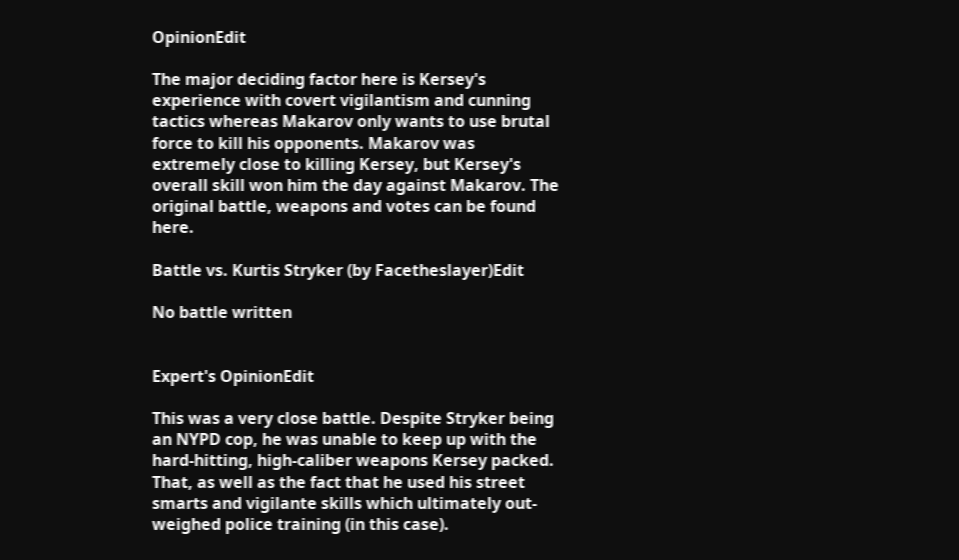OpinionEdit

The major deciding factor here is Kersey's experience with covert vigilantism and cunning tactics whereas Makarov only wants to use brutal force to kill his opponents. Makarov was extremely close to killing Kersey, but Kersey's overall skill won him the day against Makarov. The original battle, weapons and votes can be found here.

Battle vs. Kurtis Stryker (by Facetheslayer)Edit

No battle written


Expert's OpinionEdit

This was a very close battle. Despite Stryker being an NYPD cop, he was unable to keep up with the hard-hitting, high-caliber weapons Kersey packed. That, as well as the fact that he used his street smarts and vigilante skills which ultimately out-weighed police training (in this case).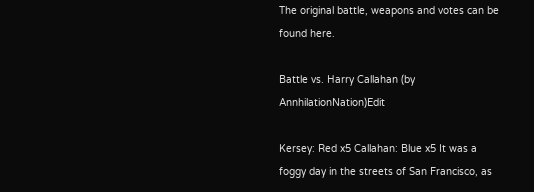The original battle, weapons and votes can be found here.

Battle vs. Harry Callahan (by AnnhilationNation)Edit

Kersey: Red x5 Callahan: Blue x5 It was a foggy day in the streets of San Francisco, as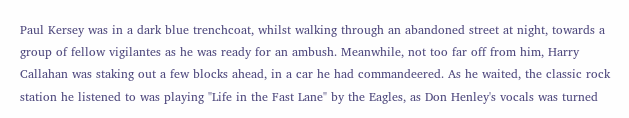Paul Kersey was in a dark blue trenchcoat, whilst walking through an abandoned street at night, towards a group of fellow vigilantes as he was ready for an ambush. Meanwhile, not too far off from him, Harry Callahan was staking out a few blocks ahead, in a car he had commandeered. As he waited, the classic rock station he listened to was playing "Life in the Fast Lane" by the Eagles, as Don Henley's vocals was turned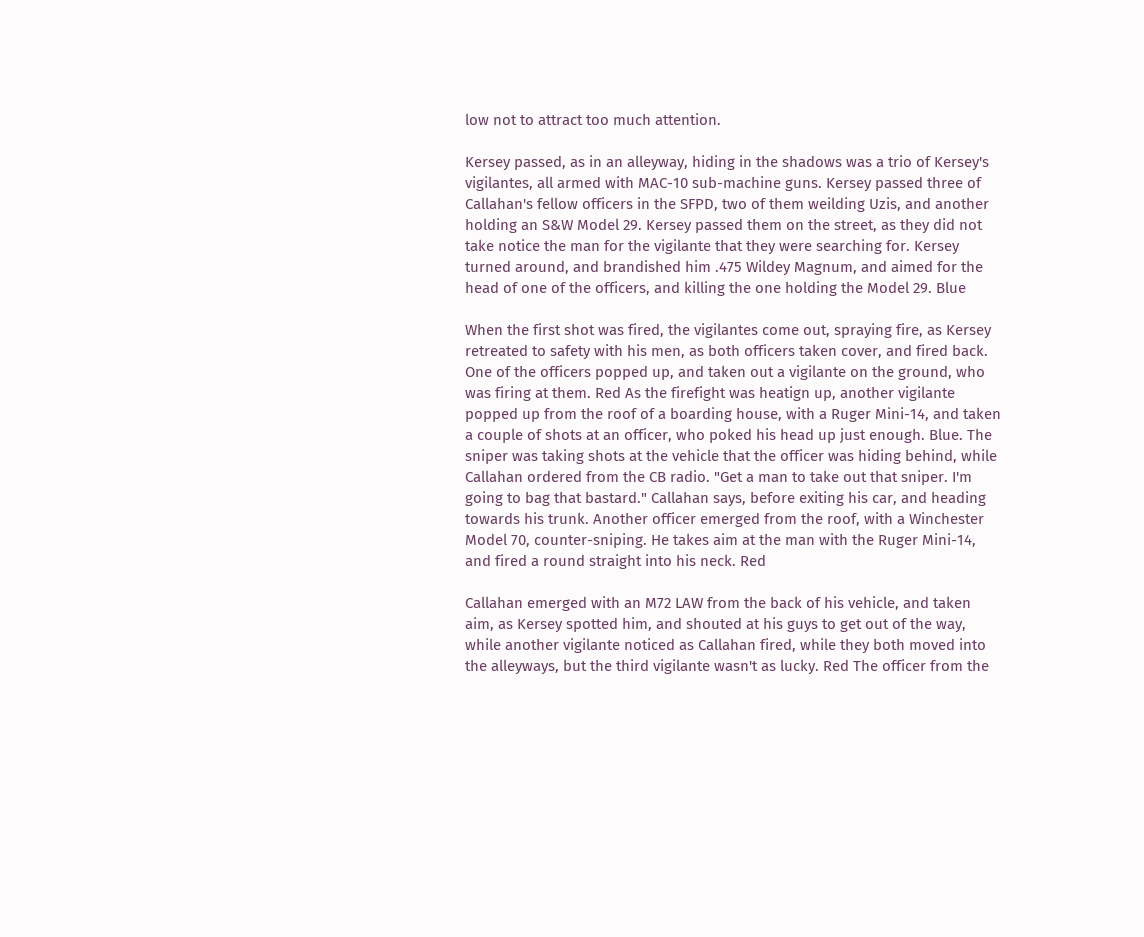low not to attract too much attention.

Kersey passed, as in an alleyway, hiding in the shadows was a trio of Kersey's vigilantes, all armed with MAC-10 sub-machine guns. Kersey passed three of Callahan's fellow officers in the SFPD, two of them weilding Uzis, and another holding an S&W Model 29. Kersey passed them on the street, as they did not take notice the man for the vigilante that they were searching for. Kersey turned around, and brandished him .475 Wildey Magnum, and aimed for the head of one of the officers, and killing the one holding the Model 29. Blue

When the first shot was fired, the vigilantes come out, spraying fire, as Kersey retreated to safety with his men, as both officers taken cover, and fired back. One of the officers popped up, and taken out a vigilante on the ground, who was firing at them. Red As the firefight was heatign up, another vigilante popped up from the roof of a boarding house, with a Ruger Mini-14, and taken a couple of shots at an officer, who poked his head up just enough. Blue. The sniper was taking shots at the vehicle that the officer was hiding behind, while Callahan ordered from the CB radio. "Get a man to take out that sniper. I'm going to bag that bastard." Callahan says, before exiting his car, and heading towards his trunk. Another officer emerged from the roof, with a Winchester Model 70, counter-sniping. He takes aim at the man with the Ruger Mini-14, and fired a round straight into his neck. Red

Callahan emerged with an M72 LAW from the back of his vehicle, and taken aim, as Kersey spotted him, and shouted at his guys to get out of the way, while another vigilante noticed as Callahan fired, while they both moved into the alleyways, but the third vigilante wasn't as lucky. Red The officer from the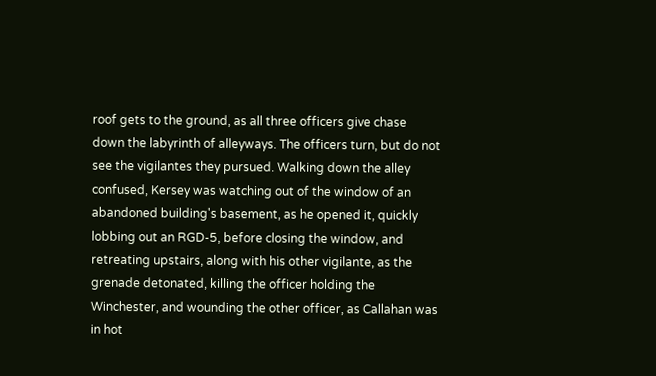roof gets to the ground, as all three officers give chase down the labyrinth of alleyways. The officers turn, but do not see the vigilantes they pursued. Walking down the alley confused, Kersey was watching out of the window of an abandoned building's basement, as he opened it, quickly lobbing out an RGD-5, before closing the window, and retreating upstairs, along with his other vigilante, as the grenade detonated, killing the officer holding the Winchester, and wounding the other officer, as Callahan was in hot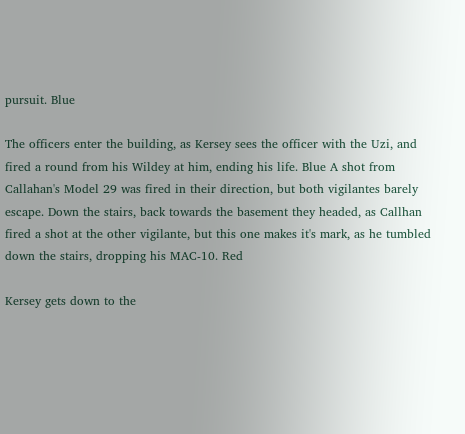pursuit. Blue

The officers enter the building, as Kersey sees the officer with the Uzi, and fired a round from his Wildey at him, ending his life. Blue A shot from Callahan's Model 29 was fired in their direction, but both vigilantes barely escape. Down the stairs, back towards the basement they headed, as Callhan fired a shot at the other vigilante, but this one makes it's mark, as he tumbled down the stairs, dropping his MAC-10. Red

Kersey gets down to the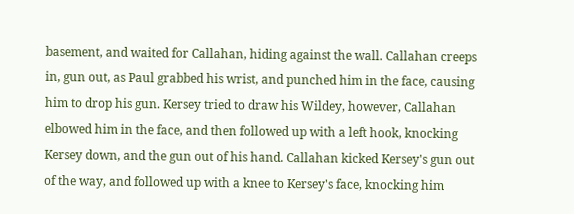basement, and waited for Callahan, hiding against the wall. Callahan creeps in, gun out, as Paul grabbed his wrist, and punched him in the face, causing him to drop his gun. Kersey tried to draw his Wildey, however, Callahan elbowed him in the face, and then followed up with a left hook, knocking Kersey down, and the gun out of his hand. Callahan kicked Kersey's gun out of the way, and followed up with a knee to Kersey's face, knocking him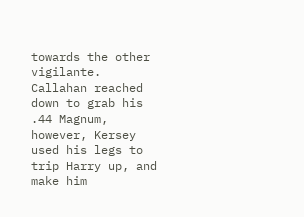towards the other vigilante. Callahan reached down to grab his .44 Magnum, however, Kersey used his legs to trip Harry up, and make him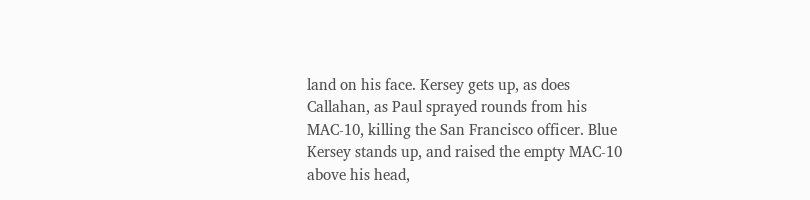land on his face. Kersey gets up, as does Callahan, as Paul sprayed rounds from his MAC-10, killing the San Francisco officer. Blue Kersey stands up, and raised the empty MAC-10 above his head,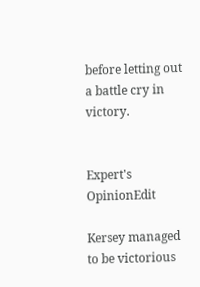before letting out a battle cry in victory.


Expert's OpinionEdit

Kersey managed to be victorious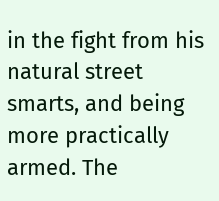in the fight from his natural street smarts, and being more practically armed. The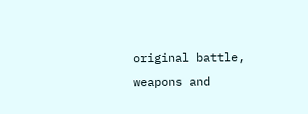original battle, weapons and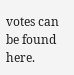votes can be found here.